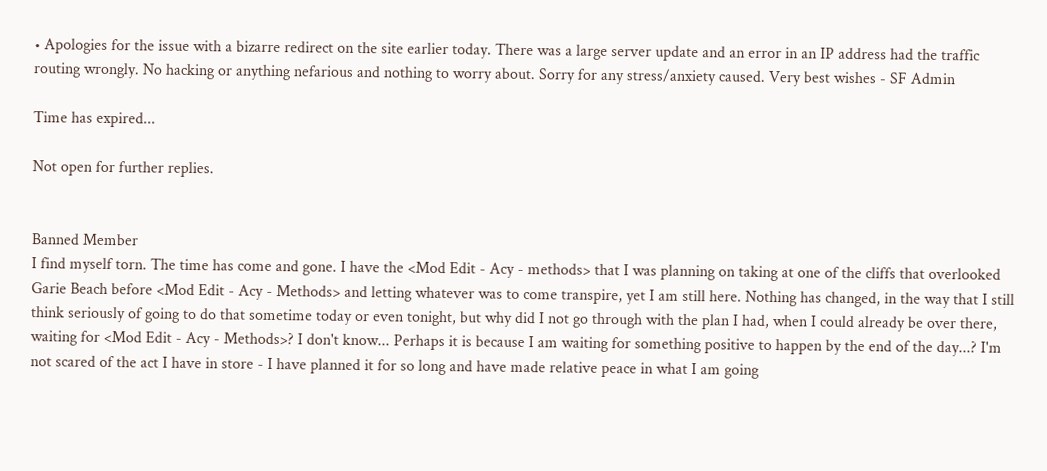• Apologies for the issue with a bizarre redirect on the site earlier today. There was a large server update and an error in an IP address had the traffic routing wrongly. No hacking or anything nefarious and nothing to worry about. Sorry for any stress/anxiety caused. Very best wishes - SF Admin

Time has expired...

Not open for further replies.


Banned Member
I find myself torn. The time has come and gone. I have the <Mod Edit - Acy - methods> that I was planning on taking at one of the cliffs that overlooked Garie Beach before <Mod Edit - Acy - Methods> and letting whatever was to come transpire, yet I am still here. Nothing has changed, in the way that I still think seriously of going to do that sometime today or even tonight, but why did I not go through with the plan I had, when I could already be over there, waiting for <Mod Edit - Acy - Methods>? I don't know... Perhaps it is because I am waiting for something positive to happen by the end of the day...? I'm not scared of the act I have in store - I have planned it for so long and have made relative peace in what I am going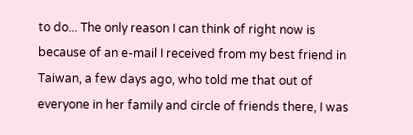to do... The only reason I can think of right now is because of an e-mail I received from my best friend in Taiwan, a few days ago, who told me that out of everyone in her family and circle of friends there, I was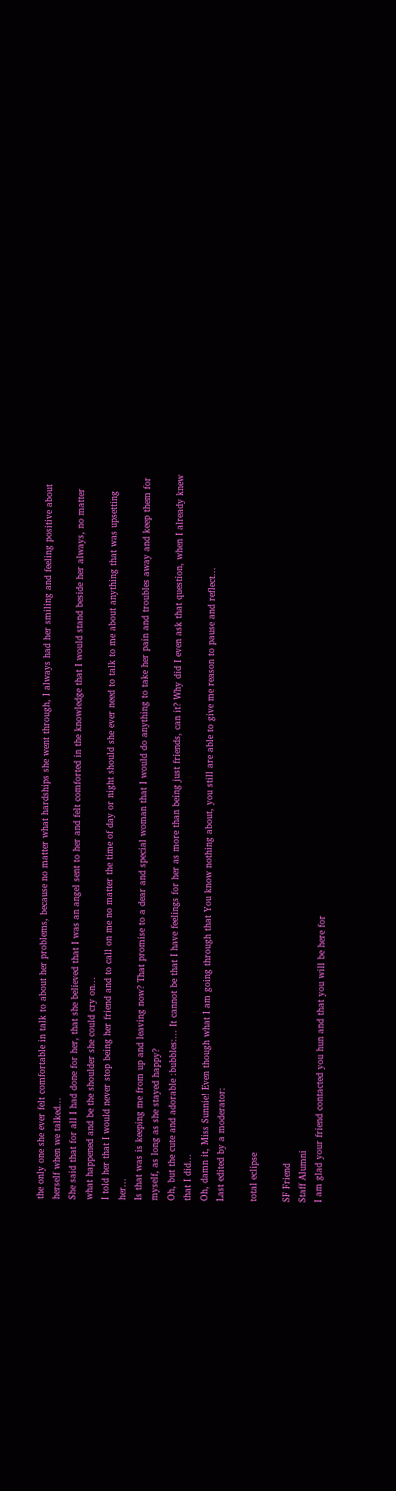the only one she ever felt comfortable in talk to about her problems, because no matter what hardships she went through, I always had her smiling and feeling positive about herself when we talked...
She said that for all I had done for her, that she believed that I was an angel sent to her and felt comforted in the knowledge that I would stand beside her always, no matter what happened and be the shoulder she could cry on...
I told her that I would never stop being her friend and to call on me no matter the time of day or night should she ever need to talk to me about anything that was upsetting her...
Is that was is keeping me from up and leaving now? That promise to a dear and special woman that I would do anything to take her pain and troubles away and keep them for myself, as long as she stayed happy?
Oh, but the cute and adorable :bubbles:... It cannot be that I have feelings for her as more than being just friends, can it? Why did I even ask that question, when I already knew that I did...
Oh, damn it, Miss Sunnie! Even though what I am going through that You know nothing about, you still are able to give me reason to pause and reflect...
Last edited by a moderator:

total eclipse

SF Friend
Staff Alumni
I am glad your friend contacted you hun and that you will be here for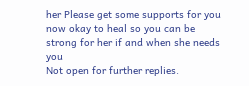her Please get some supports for you now okay to heal so you can be strong for her if and when she needs you
Not open for further replies.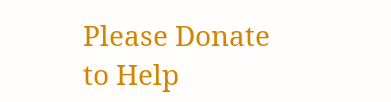Please Donate to Help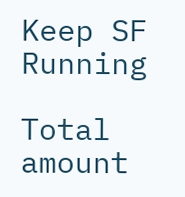Keep SF Running

Total amount